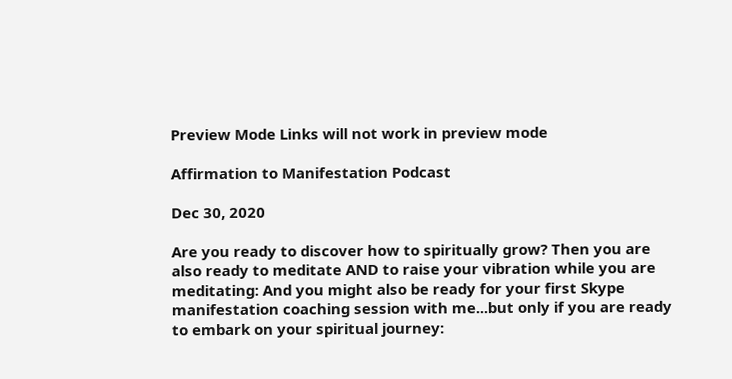Preview Mode Links will not work in preview mode

Affirmation to Manifestation Podcast

Dec 30, 2020

Are you ready to discover how to spiritually grow? Then you are also ready to meditate AND to raise your vibration while you are meditating: And you might also be ready for your first Skype manifestation coaching session with me...but only if you are ready to embark on your spiritual journey: